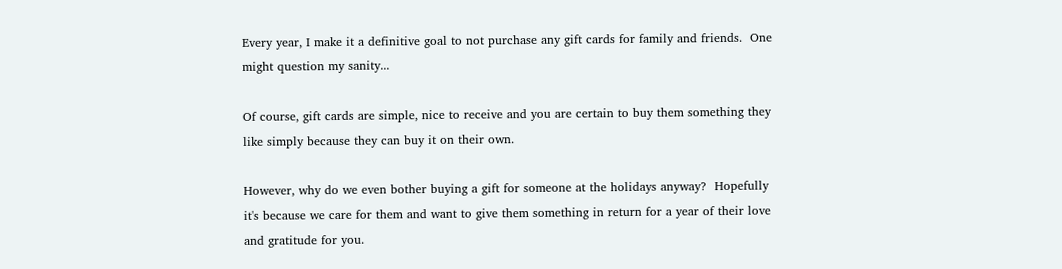Every year, I make it a definitive goal to not purchase any gift cards for family and friends.  One might question my sanity...

Of course, gift cards are simple, nice to receive and you are certain to buy them something they like simply because they can buy it on their own.

However, why do we even bother buying a gift for someone at the holidays anyway?  Hopefully it's because we care for them and want to give them something in return for a year of their love and gratitude for you.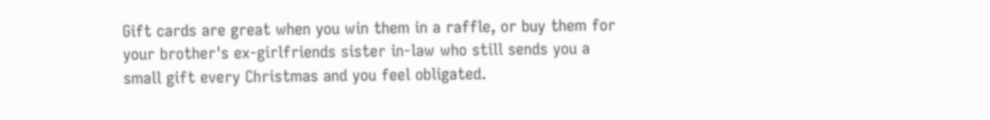Gift cards are great when you win them in a raffle, or buy them for your brother's ex-girlfriends sister in-law who still sends you a small gift every Christmas and you feel obligated.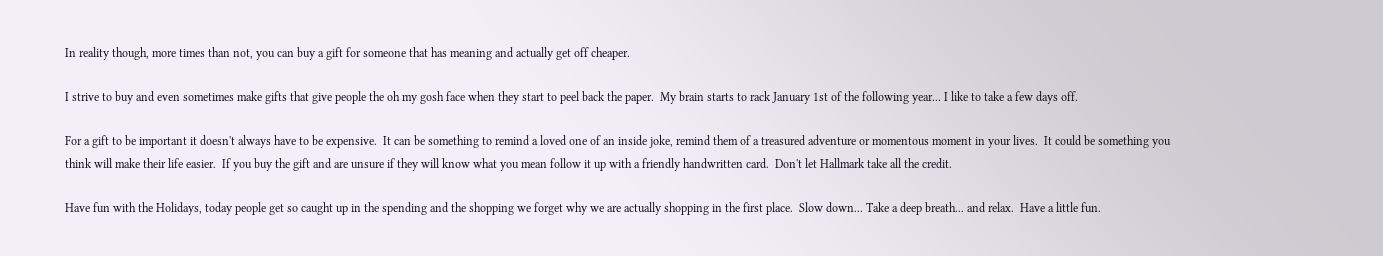In reality though, more times than not, you can buy a gift for someone that has meaning and actually get off cheaper.

I strive to buy and even sometimes make gifts that give people the oh my gosh face when they start to peel back the paper.  My brain starts to rack January 1st of the following year... I like to take a few days off.

For a gift to be important it doesn't always have to be expensive.  It can be something to remind a loved one of an inside joke, remind them of a treasured adventure or momentous moment in your lives.  It could be something you think will make their life easier.  If you buy the gift and are unsure if they will know what you mean follow it up with a friendly handwritten card.  Don't let Hallmark take all the credit.

Have fun with the Holidays, today people get so caught up in the spending and the shopping we forget why we are actually shopping in the first place.  Slow down... Take a deep breath... and relax.  Have a little fun.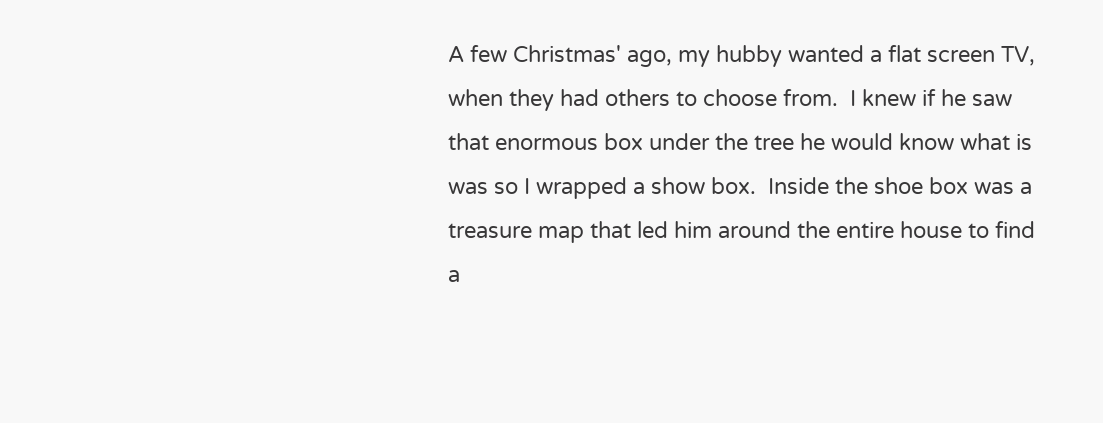A few Christmas' ago, my hubby wanted a flat screen TV, when they had others to choose from.  I knew if he saw that enormous box under the tree he would know what is was so I wrapped a show box.  Inside the shoe box was a treasure map that led him around the entire house to find a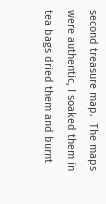second treasure map.  The maps were authentic, I soaked them in tea bags dried them and burnt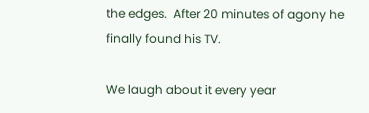the edges.  After 20 minutes of agony he finally found his TV.

We laugh about it every year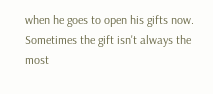when he goes to open his gifts now.  Sometimes the gift isn't always the most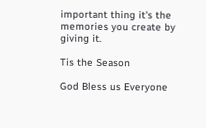important thing it's the memories you create by giving it.

Tis the Season

God Bless us Everyone